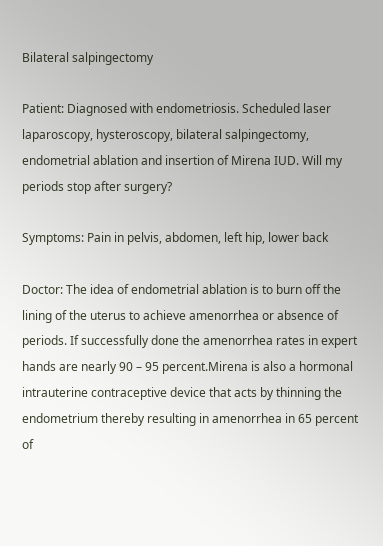Bilateral salpingectomy

Patient: Diagnosed with endometriosis. Scheduled laser laparoscopy, hysteroscopy, bilateral salpingectomy, endometrial ablation and insertion of Mirena IUD. Will my periods stop after surgery?

Symptoms: Pain in pelvis, abdomen, left hip, lower back

Doctor: The idea of endometrial ablation is to burn off the lining of the uterus to achieve amenorrhea or absence of periods. If successfully done the amenorrhea rates in expert hands are nearly 90 – 95 percent.Mirena is also a hormonal intrauterine contraceptive device that acts by thinning the endometrium thereby resulting in amenorrhea in 65 percent of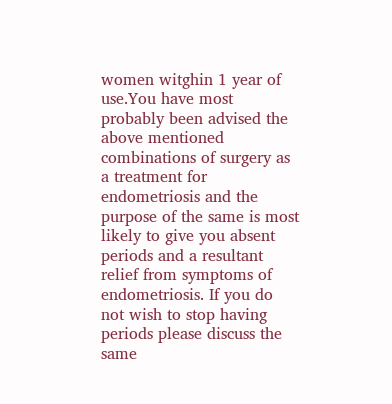women witghin 1 year of use.You have most probably been advised the above mentioned combinations of surgery as a treatment for endometriosis and the purpose of the same is most likely to give you absent periods and a resultant relief from symptoms of endometriosis. If you do not wish to stop having periods please discuss the same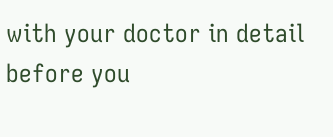with your doctor in detail before you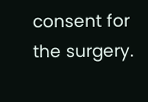consent for the surgery.